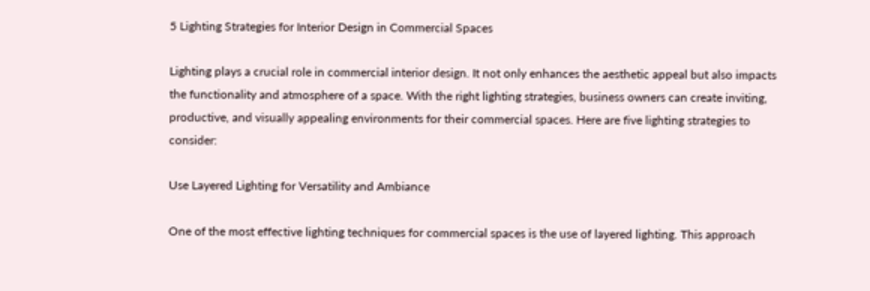5 Lighting Strategies for Interior Design in Commercial Spaces

Lighting plays a crucial role in commercial interior design. It not only enhances the aesthetic appeal but also impacts the functionality and atmosphere of a space. With the right lighting strategies, business owners can create inviting, productive, and visually appealing environments for their commercial spaces. Here are five lighting strategies to consider:

Use Layered Lighting for Versatility and Ambiance

One of the most effective lighting techniques for commercial spaces is the use of layered lighting. This approach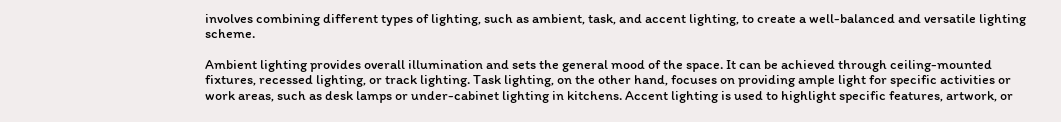involves combining different types of lighting, such as ambient, task, and accent lighting, to create a well-balanced and versatile lighting scheme.

Ambient lighting provides overall illumination and sets the general mood of the space. It can be achieved through ceiling-mounted fixtures, recessed lighting, or track lighting. Task lighting, on the other hand, focuses on providing ample light for specific activities or work areas, such as desk lamps or under-cabinet lighting in kitchens. Accent lighting is used to highlight specific features, artwork, or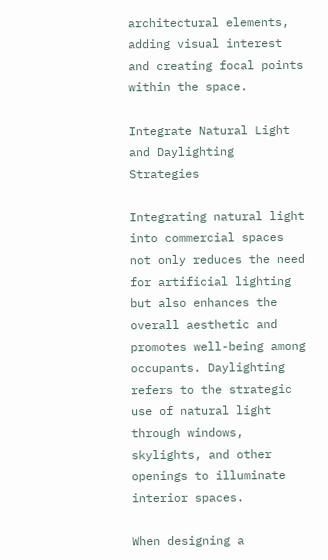architectural elements, adding visual interest and creating focal points within the space.

Integrate Natural Light and Daylighting Strategies

Integrating natural light into commercial spaces not only reduces the need for artificial lighting but also enhances the overall aesthetic and promotes well-being among occupants. Daylighting refers to the strategic use of natural light through windows, skylights, and other openings to illuminate interior spaces.

When designing a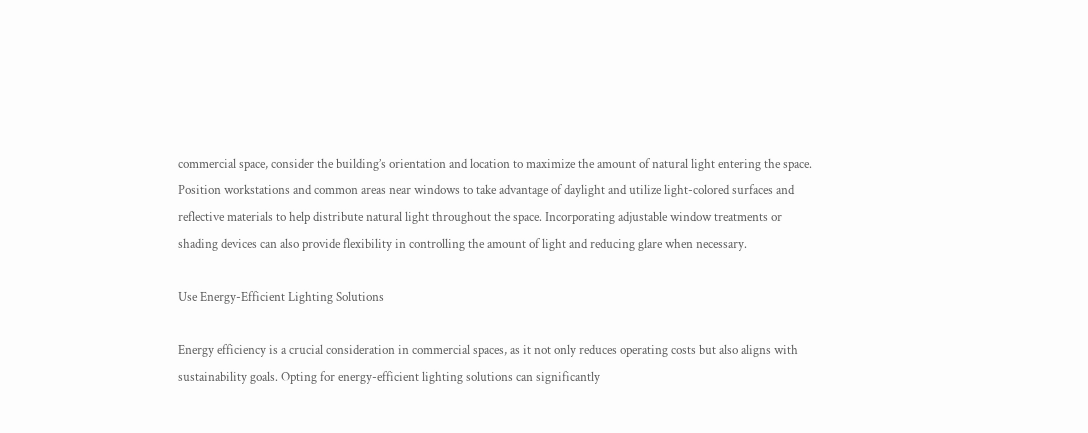commercial space, consider the building’s orientation and location to maximize the amount of natural light entering the space. Position workstations and common areas near windows to take advantage of daylight and utilize light-colored surfaces and reflective materials to help distribute natural light throughout the space. Incorporating adjustable window treatments or shading devices can also provide flexibility in controlling the amount of light and reducing glare when necessary.

Use Energy-Efficient Lighting Solutions

Energy efficiency is a crucial consideration in commercial spaces, as it not only reduces operating costs but also aligns with sustainability goals. Opting for energy-efficient lighting solutions can significantly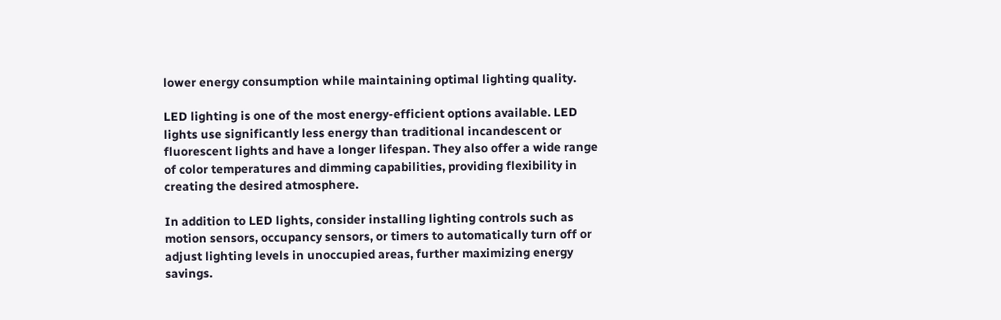lower energy consumption while maintaining optimal lighting quality.

LED lighting is one of the most energy-efficient options available. LED lights use significantly less energy than traditional incandescent or fluorescent lights and have a longer lifespan. They also offer a wide range of color temperatures and dimming capabilities, providing flexibility in creating the desired atmosphere.

In addition to LED lights, consider installing lighting controls such as motion sensors, occupancy sensors, or timers to automatically turn off or adjust lighting levels in unoccupied areas, further maximizing energy savings.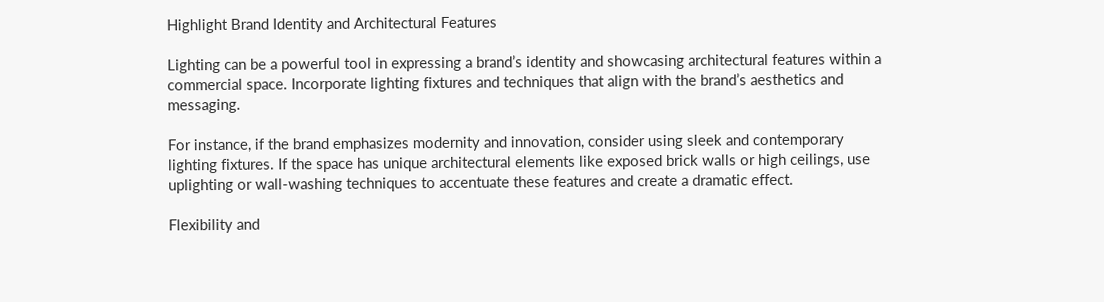Highlight Brand Identity and Architectural Features

Lighting can be a powerful tool in expressing a brand’s identity and showcasing architectural features within a commercial space. Incorporate lighting fixtures and techniques that align with the brand’s aesthetics and messaging.

For instance, if the brand emphasizes modernity and innovation, consider using sleek and contemporary lighting fixtures. If the space has unique architectural elements like exposed brick walls or high ceilings, use uplighting or wall-washing techniques to accentuate these features and create a dramatic effect.

Flexibility and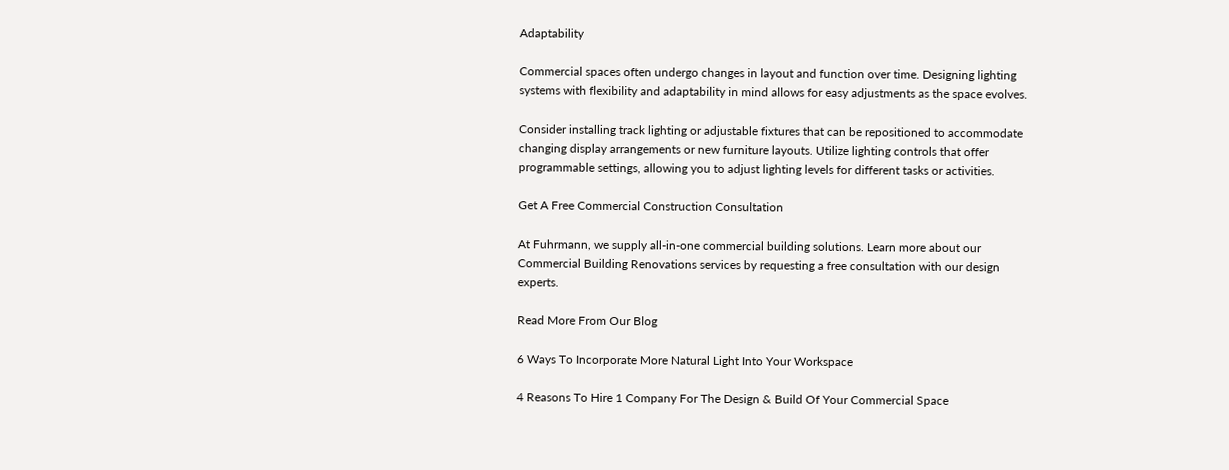Adaptability

Commercial spaces often undergo changes in layout and function over time. Designing lighting systems with flexibility and adaptability in mind allows for easy adjustments as the space evolves.

Consider installing track lighting or adjustable fixtures that can be repositioned to accommodate changing display arrangements or new furniture layouts. Utilize lighting controls that offer programmable settings, allowing you to adjust lighting levels for different tasks or activities.

Get A Free Commercial Construction Consultation

At Fuhrmann, we supply all-in-one commercial building solutions. Learn more about our Commercial Building Renovations services by requesting a free consultation with our design experts.

Read More From Our Blog

6 Ways To Incorporate More Natural Light Into Your Workspace

4 Reasons To Hire 1 Company For The Design & Build Of Your Commercial Space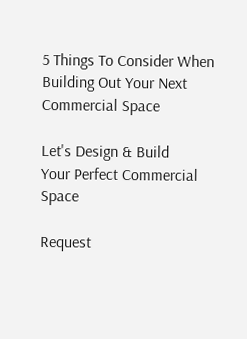5 Things To Consider When Building Out Your Next Commercial Space

Let's Design & Build
Your Perfect Commercial Space

Request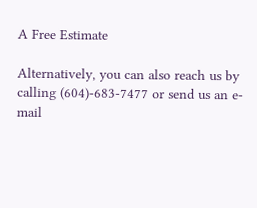A Free Estimate

Alternatively, you can also reach us by calling (604)-683-7477 or send us an e-mail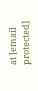at [email protected]